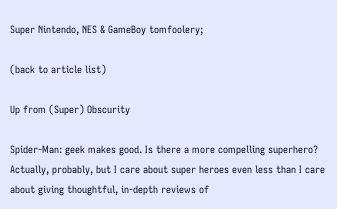Super Nintendo, NES & GameBoy tomfoolery;

(back to article list)

Up from (Super) Obscurity

Spider-Man: geek makes good. Is there a more compelling superhero?
Actually, probably, but I care about super heroes even less than I care about giving thoughtful, in-depth reviews of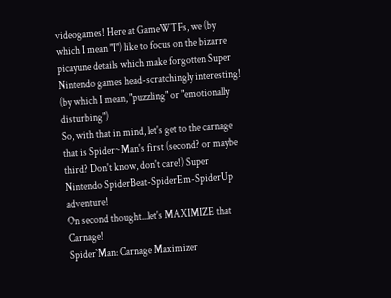videogames! Here at GameWTFs, we (by which I mean "I") like to focus on the bizarre picayune details which make forgotten Super Nintendo games head-scratchingly interesting! (by which I mean, "puzzling" or "emotionally disturbing")
So, with that in mind, let's get to the carnage that is Spider~Man's first (second? or maybe third? Don't know, don't care!) Super Nintendo SpiderBeat-SpiderEm-SpiderUp adventure!
On second thought...let's MAXIMIZE that Carnage!
Spider`Man: Carnage Maximizer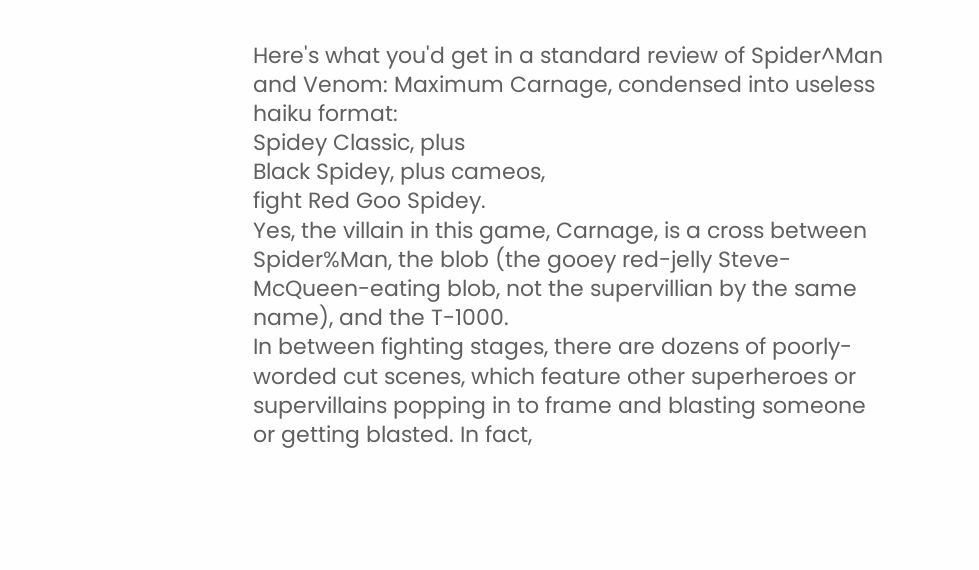Here's what you'd get in a standard review of Spider^Man and Venom: Maximum Carnage, condensed into useless haiku format:
Spidey Classic, plus
Black Spidey, plus cameos,
fight Red Goo Spidey.
Yes, the villain in this game, Carnage, is a cross between Spider%Man, the blob (the gooey red-jelly Steve-McQueen-eating blob, not the supervillian by the same name), and the T-1000.
In between fighting stages, there are dozens of poorly-worded cut scenes, which feature other superheroes or supervillains popping in to frame and blasting someone or getting blasted. In fact,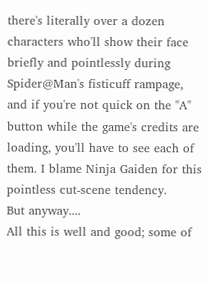there's literally over a dozen characters who'll show their face briefly and pointlessly during Spider@Man's fisticuff rampage, and if you're not quick on the "A" button while the game's credits are loading, you'll have to see each of them. I blame Ninja Gaiden for this pointless cut-scene tendency.
But anyway....
All this is well and good; some of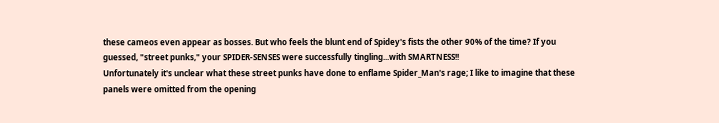these cameos even appear as bosses. But who feels the blunt end of Spidey's fists the other 90% of the time? If you guessed, "street punks," your SPIDER-SENSES were successfully tingling...with SMARTNESS!!
Unfortunately it's unclear what these street punks have done to enflame Spider_Man's rage; I like to imagine that these panels were omitted from the opening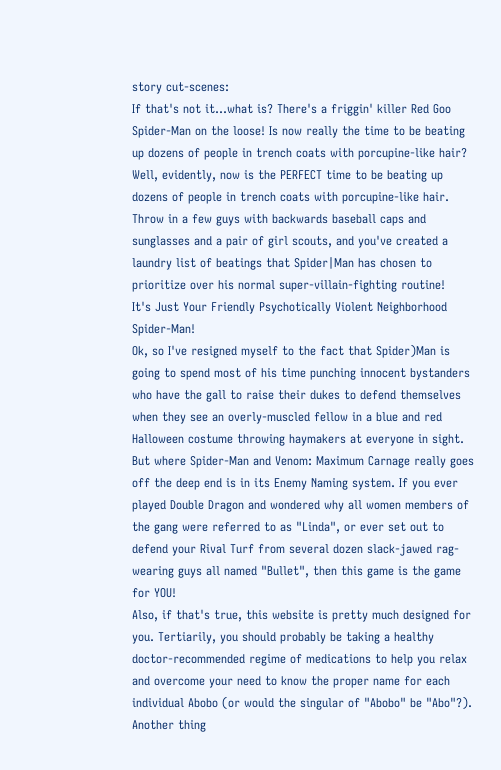story cut-scenes:
If that's not it...what is? There's a friggin' killer Red Goo Spider-Man on the loose! Is now really the time to be beating up dozens of people in trench coats with porcupine-like hair?
Well, evidently, now is the PERFECT time to be beating up dozens of people in trench coats with porcupine-like hair. Throw in a few guys with backwards baseball caps and sunglasses and a pair of girl scouts, and you've created a laundry list of beatings that Spider|Man has chosen to prioritize over his normal super-villain-fighting routine!
It's Just Your Friendly Psychotically Violent Neighborhood Spider-Man!
Ok, so I've resigned myself to the fact that Spider)Man is going to spend most of his time punching innocent bystanders who have the gall to raise their dukes to defend themselves when they see an overly-muscled fellow in a blue and red Halloween costume throwing haymakers at everyone in sight.
But where Spider-Man and Venom: Maximum Carnage really goes off the deep end is in its Enemy Naming system. If you ever played Double Dragon and wondered why all women members of the gang were referred to as "Linda", or ever set out to defend your Rival Turf from several dozen slack-jawed rag-wearing guys all named "Bullet", then this game is the game for YOU!
Also, if that's true, this website is pretty much designed for you. Tertiarily, you should probably be taking a healthy doctor-recommended regime of medications to help you relax and overcome your need to know the proper name for each individual Abobo (or would the singular of "Abobo" be "Abo"?).
Another thing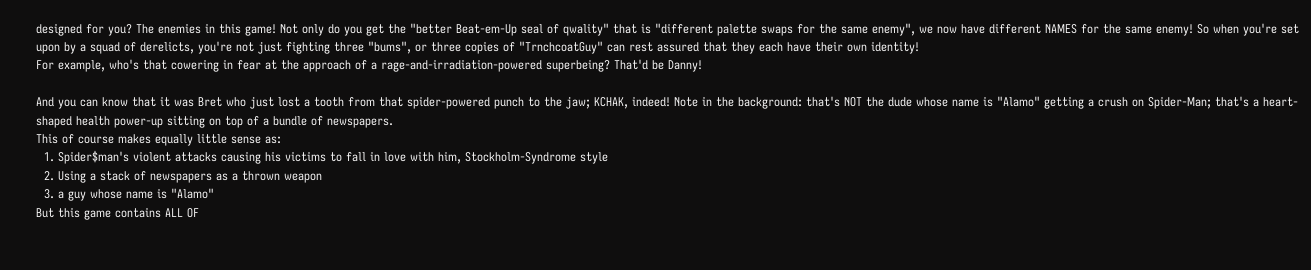designed for you? The enemies in this game! Not only do you get the "better Beat-em-Up seal of qwality" that is "different palette swaps for the same enemy", we now have different NAMES for the same enemy! So when you're set upon by a squad of derelicts, you're not just fighting three "bums", or three copies of "TrnchcoatGuy" can rest assured that they each have their own identity!
For example, who's that cowering in fear at the approach of a rage-and-irradiation-powered superbeing? That'd be Danny!

And you can know that it was Bret who just lost a tooth from that spider-powered punch to the jaw; KCHAK, indeed! Note in the background: that's NOT the dude whose name is "Alamo" getting a crush on Spider-Man; that's a heart-shaped health power-up sitting on top of a bundle of newspapers.
This of course makes equally little sense as:
  1. Spider$man's violent attacks causing his victims to fall in love with him, Stockholm-Syndrome style
  2. Using a stack of newspapers as a thrown weapon
  3. a guy whose name is "Alamo"
But this game contains ALL OF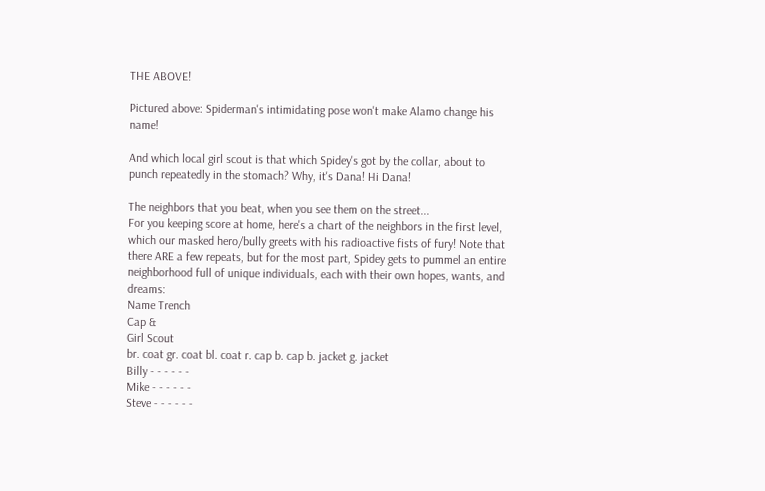THE ABOVE!

Pictured above: Spiderman's intimidating pose won't make Alamo change his name!

And which local girl scout is that which Spidey's got by the collar, about to punch repeatedly in the stomach? Why, it's Dana! Hi Dana!

The neighbors that you beat, when you see them on the street...
For you keeping score at home, here's a chart of the neighbors in the first level, which our masked hero/bully greets with his radioactive fists of fury! Note that there ARE a few repeats, but for the most part, Spidey gets to pummel an entire neighborhood full of unique individuals, each with their own hopes, wants, and dreams:
Name Trench
Cap &
Girl Scout
br. coat gr. coat bl. coat r. cap b. cap b. jacket g. jacket
Billy - - - - - -
Mike - - - - - -
Steve - - - - - -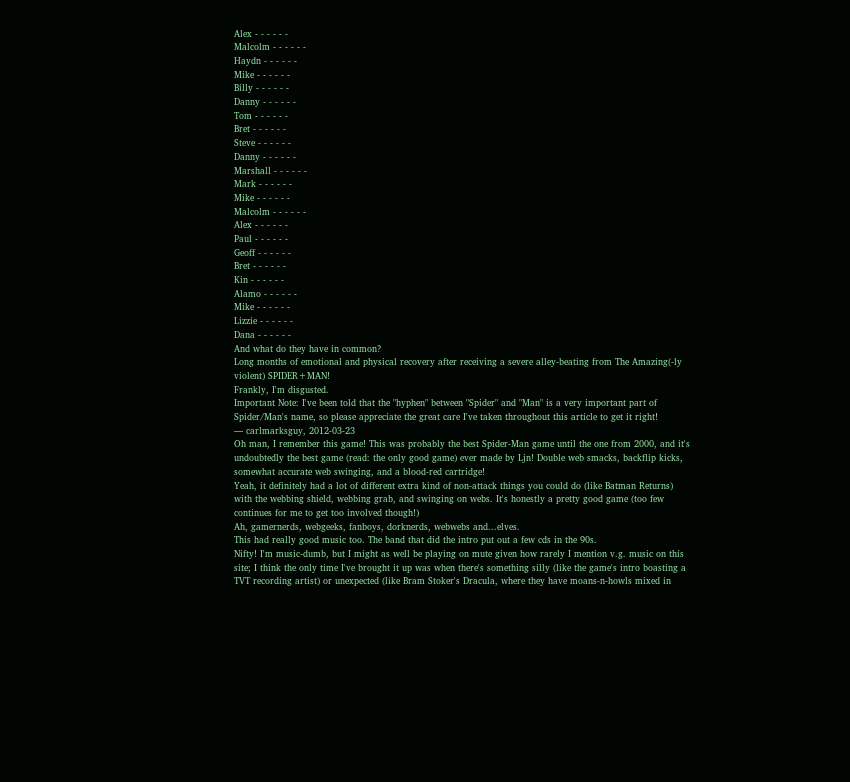Alex - - - - - -
Malcolm - - - - - -
Haydn - - - - - -
Mike - - - - - -
Billy - - - - - -
Danny - - - - - -
Tom - - - - - -
Bret - - - - - -
Steve - - - - - -
Danny - - - - - -
Marshall - - - - - -
Mark - - - - - -
Mike - - - - - -
Malcolm - - - - - -
Alex - - - - - -
Paul - - - - - -
Geoff - - - - - -
Bret - - - - - -
Kin - - - - - -
Alamo - - - - - -
Mike - - - - - -
Lizzie - - - - - -
Dana - - - - - -
And what do they have in common?
Long months of emotional and physical recovery after receiving a severe alley-beating from The Amazing(-ly violent) SPIDER+MAN!
Frankly, I'm disgusted.
Important Note: I've been told that the "hyphen" between "Spider" and "Man" is a very important part of Spider/Man's name, so please appreciate the great care I've taken throughout this article to get it right!
— carlmarksguy, 2012-03-23
Oh man, I remember this game! This was probably the best Spider-Man game until the one from 2000, and it's undoubtedly the best game (read: the only good game) ever made by Ljn! Double web smacks, backflip kicks, somewhat accurate web swinging, and a blood-red cartridge!
Yeah, it definitely had a lot of different extra kind of non-attack things you could do (like Batman Returns) with the webbing shield, webbing grab, and swinging on webs. It's honestly a pretty good game (too few continues for me to get too involved though!)
Ah, gamernerds, webgeeks, fanboys, dorknerds, webwebs and...elves.
This had really good music too. The band that did the intro put out a few cds in the 90s.
Nifty! I'm music-dumb, but I might as well be playing on mute given how rarely I mention v.g. music on this site; I think the only time I've brought it up was when there's something silly (like the game's intro boasting a TVT recording artist) or unexpected (like Bram Stoker's Dracula, where they have moans-n-howls mixed in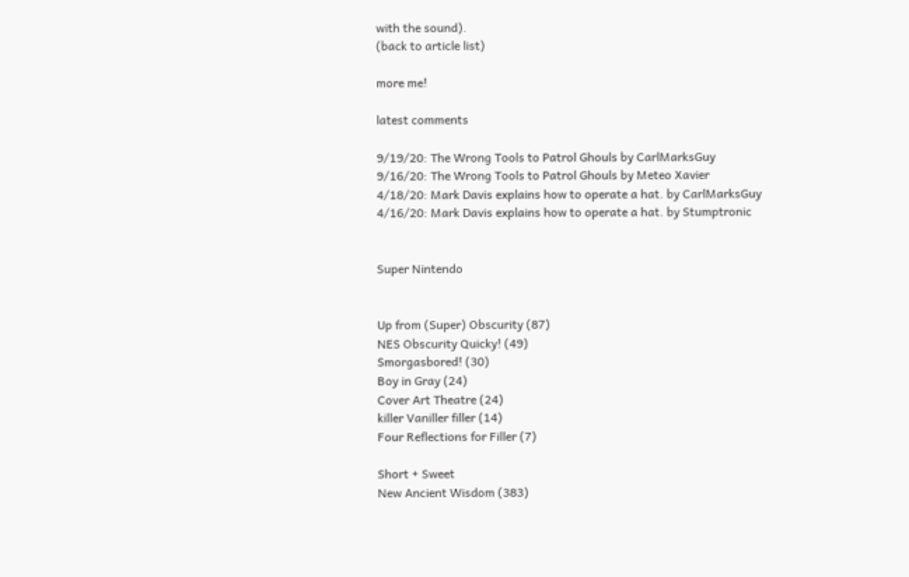with the sound).
(back to article list)

more me!

latest comments

9/19/20: The Wrong Tools to Patrol Ghouls by CarlMarksGuy
9/16/20: The Wrong Tools to Patrol Ghouls by Meteo Xavier
4/18/20: Mark Davis explains how to operate a hat. by CarlMarksGuy
4/16/20: Mark Davis explains how to operate a hat. by Stumptronic


Super Nintendo


Up from (Super) Obscurity (87)
NES Obscurity Quicky! (49)
Smorgasbored! (30)
Boy in Gray (24)
Cover Art Theatre (24)
killer Vaniller filler (14)
Four Reflections for Filler (7)

Short + Sweet
New Ancient Wisdom (383)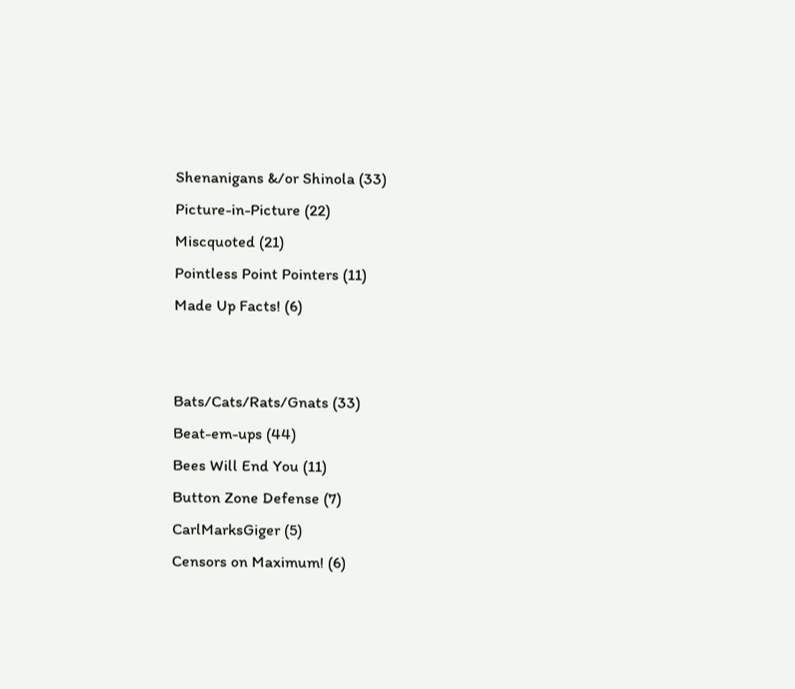Shenanigans &/or Shinola (33)
Picture-in-Picture (22)
Miscquoted (21)
Pointless Point Pointers (11)
Made Up Facts! (6)


Bats/Cats/Rats/Gnats (33)
Beat-em-ups (44)
Bees Will End You (11)
Button Zone Defense (7)
CarlMarksGiger (5)
Censors on Maximum! (6)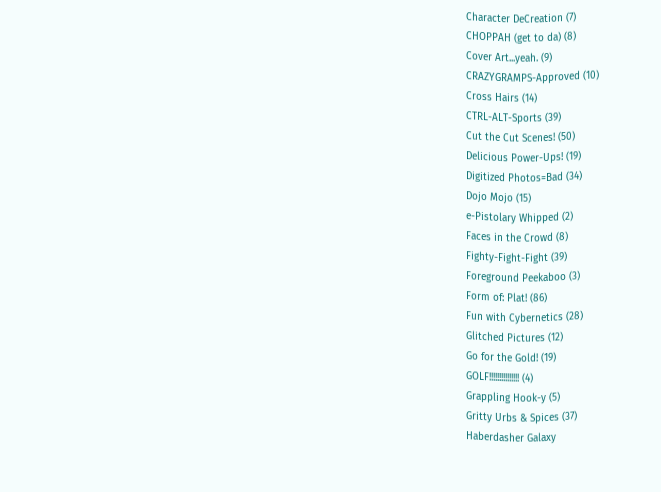Character DeCreation (7)
CHOPPAH (get to da) (8)
Cover Art...yeah. (9)
CRAZYGRAMPS-Approved (10)
Cross Hairs (14)
CTRL-ALT-Sports (39)
Cut the Cut Scenes! (50)
Delicious Power-Ups! (19)
Digitized Photos=Bad (34)
Dojo Mojo (15)
e-Pistolary Whipped (2)
Faces in the Crowd (8)
Fighty-Fight-Fight (39)
Foreground Peekaboo (3)
Form of: Plat! (86)
Fun with Cybernetics (28)
Glitched Pictures (12)
Go for the Gold! (19)
GOLF!!!!!!!!!!!!!!! (4)
Grappling Hook-y (5)
Gritty Urbs & Spices (37)
Haberdasher Galaxy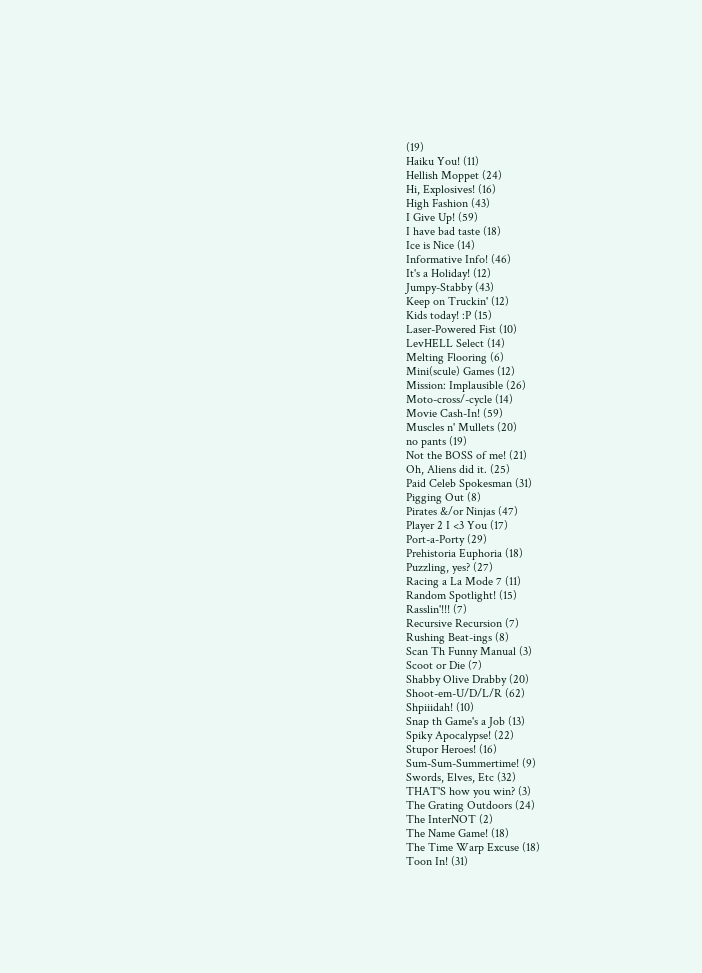(19)
Haiku You! (11)
Hellish Moppet (24)
Hi, Explosives! (16)
High Fashion (43)
I Give Up! (59)
I have bad taste (18)
Ice is Nice (14)
Informative Info! (46)
It's a Holiday! (12)
Jumpy-Stabby (43)
Keep on Truckin' (12)
Kids today! :P (15)
Laser-Powered Fist (10)
LevHELL Select (14)
Melting Flooring (6)
Mini(scule) Games (12)
Mission: Implausible (26)
Moto-cross/-cycle (14)
Movie Cash-In! (59)
Muscles n' Mullets (20)
no pants (19)
Not the BOSS of me! (21)
Oh, Aliens did it. (25)
Paid Celeb Spokesman (31)
Pigging Out (8)
Pirates &/or Ninjas (47)
Player 2 I <3 You (17)
Port-a-Porty (29)
Prehistoria Euphoria (18)
Puzzling, yes? (27)
Racing a La Mode 7 (11)
Random Spotlight! (15)
Rasslin'!!! (7)
Recursive Recursion (7)
Rushing Beat-ings (8)
Scan Th Funny Manual (3)
Scoot or Die (7)
Shabby Olive Drabby (20)
Shoot-em-U/D/L/R (62)
Shpiiidah! (10)
Snap th Game's a Job (13)
Spiky Apocalypse! (22)
Stupor Heroes! (16)
Sum-Sum-Summertime! (9)
Swords, Elves, Etc (32)
THAT'S how you win? (3)
The Grating Outdoors (24)
The InterNOT (2)
The Name Game! (18)
The Time Warp Excuse (18)
Toon In! (31)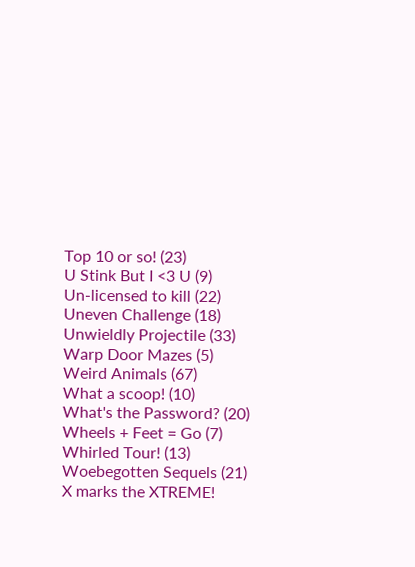Top 10 or so! (23)
U Stink But I <3 U (9)
Un-licensed to kill (22)
Uneven Challenge (18)
Unwieldly Projectile (33)
Warp Door Mazes (5)
Weird Animals (67)
What a scoop! (10)
What's the Password? (20)
Wheels + Feet = Go (7)
Whirled Tour! (13)
Woebegotten Sequels (21)
X marks the XTREME!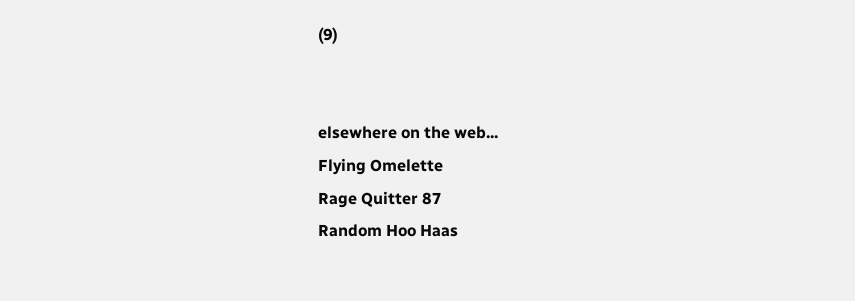(9)


elsewhere on the web...
Flying Omelette
Rage Quitter 87
Random Hoo Haas